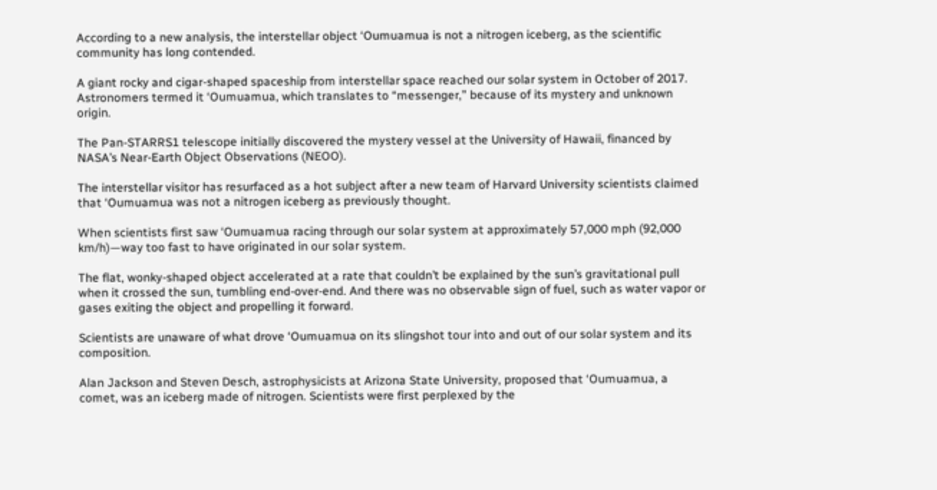According to a new analysis, the interstellar object ‘Oumuamua is not a nitrogen iceberg, as the scientific community has long contended.

A giant rocky and cigar-shaped spaceship from interstellar space reached our solar system in October of 2017. Astronomers termed it ‘Oumuamua, which translates to “messenger,” because of its mystery and unknown origin.

The Pan-STARRS1 telescope initially discovered the mystery vessel at the University of Hawaii, financed by NASA’s Near-Earth Object Observations (NEOO).

The interstellar visitor has resurfaced as a hot subject after a new team of Harvard University scientists claimed that ‘Oumuamua was not a nitrogen iceberg as previously thought.

When scientists first saw ‘Oumuamua racing through our solar system at approximately 57,000 mph (92,000 km/h)—way too fast to have originated in our solar system.

The flat, wonky-shaped object accelerated at a rate that couldn’t be explained by the sun’s gravitational pull when it crossed the sun, tumbling end-over-end. And there was no observable sign of fuel, such as water vapor or gases exiting the object and propelling it forward.

Scientists are unaware of what drove ‘Oumuamua on its slingshot tour into and out of our solar system and its composition.

Alan Jackson and Steven Desch, astrophysicists at Arizona State University, proposed that ‘Oumuamua, a comet, was an iceberg made of nitrogen. Scientists were first perplexed by the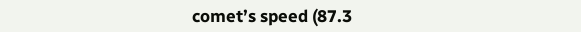comet’s speed (87.3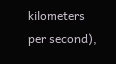kilometers per second),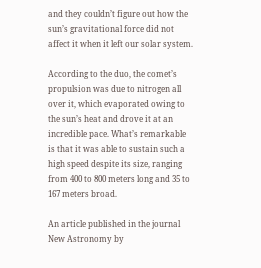and they couldn’t figure out how the sun’s gravitational force did not affect it when it left our solar system.

According to the duo, the comet’s propulsion was due to nitrogen all over it, which evaporated owing to the sun’s heat and drove it at an incredible pace. What’s remarkable is that it was able to sustain such a high speed despite its size, ranging from 400 to 800 meters long and 35 to 167 meters broad.

An article published in the journal New Astronomy by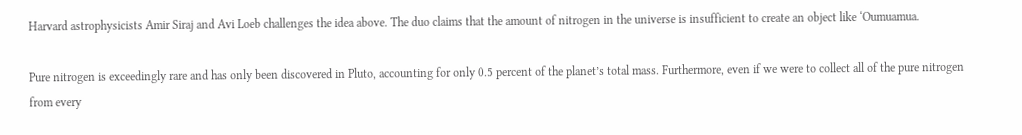Harvard astrophysicists Amir Siraj and Avi Loeb challenges the idea above. The duo claims that the amount of nitrogen in the universe is insufficient to create an object like ‘Oumuamua.

Pure nitrogen is exceedingly rare and has only been discovered in Pluto, accounting for only 0.5 percent of the planet’s total mass. Furthermore, even if we were to collect all of the pure nitrogen from every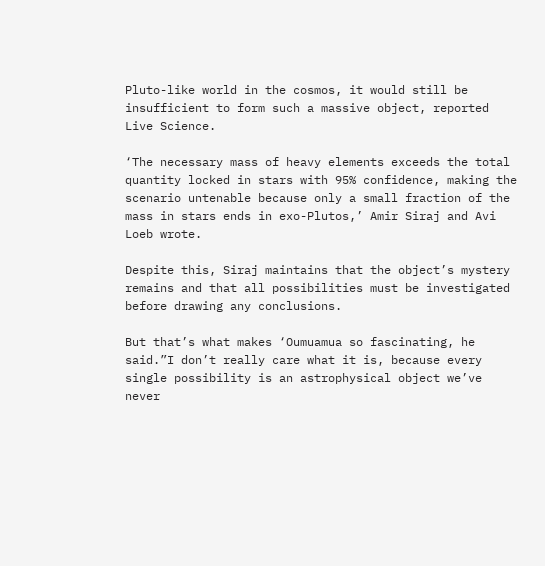Pluto-like world in the cosmos, it would still be insufficient to form such a massive object, reported Live Science.

‘The necessary mass of heavy elements exceeds the total quantity locked in stars with 95% confidence, making the scenario untenable because only a small fraction of the mass in stars ends in exo-Plutos,’ Amir Siraj and Avi Loeb wrote.

Despite this, Siraj maintains that the object’s mystery remains and that all possibilities must be investigated before drawing any conclusions.

But that’s what makes ‘Oumuamua so fascinating, he said.”I don’t really care what it is, because every single possibility is an astrophysical object we’ve never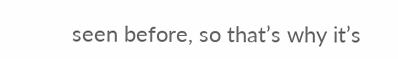seen before, so that’s why it’s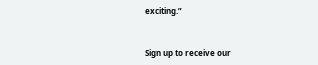exciting.”


Sign up to receive our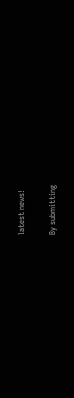latest news!

By submitting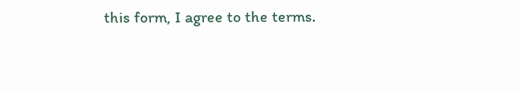this form, I agree to the terms.